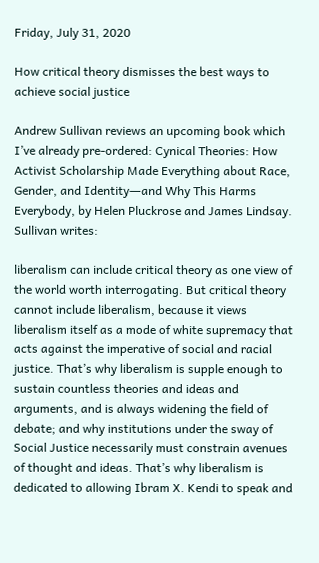Friday, July 31, 2020

How critical theory dismisses the best ways to achieve social justice

Andrew Sullivan reviews an upcoming book which I’ve already pre-ordered: Cynical Theories: How Activist Scholarship Made Everything about Race, Gender, and Identity―and Why This Harms Everybody, by Helen Pluckrose and James Lindsay. Sullivan writes:

liberalism can include critical theory as one view of the world worth interrogating. But critical theory cannot include liberalism, because it views liberalism itself as a mode of white supremacy that acts against the imperative of social and racial justice. That’s why liberalism is supple enough to sustain countless theories and ideas and arguments, and is always widening the field of debate; and why institutions under the sway of Social Justice necessarily must constrain avenues of thought and ideas. That’s why liberalism is dedicated to allowing Ibram X. Kendi to speak and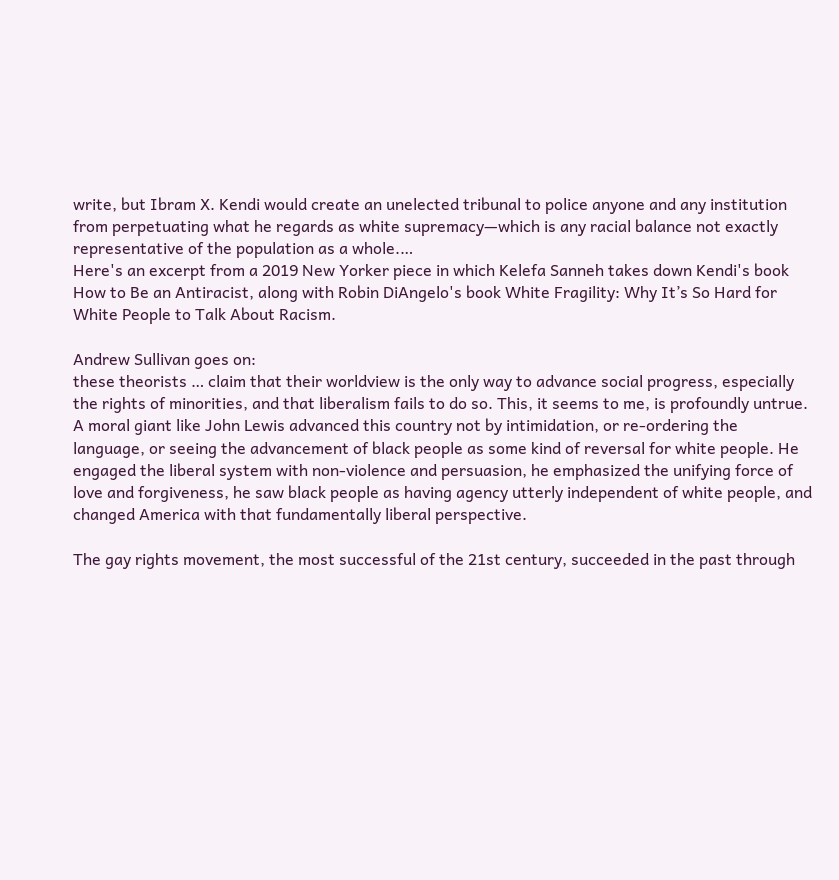write, but Ibram X. Kendi would create an unelected tribunal to police anyone and any institution from perpetuating what he regards as white supremacy—which is any racial balance not exactly representative of the population as a whole.…
Here's an excerpt from a 2019 New Yorker piece in which Kelefa Sanneh takes down Kendi's book How to Be an Antiracist, along with Robin DiAngelo's book White Fragility: Why It’s So Hard for White People to Talk About Racism.

Andrew Sullivan goes on:
these theorists … claim that their worldview is the only way to advance social progress, especially the rights of minorities, and that liberalism fails to do so. This, it seems to me, is profoundly untrue. A moral giant like John Lewis advanced this country not by intimidation, or re-ordering the language, or seeing the advancement of black people as some kind of reversal for white people. He engaged the liberal system with non-violence and persuasion, he emphasized the unifying force of love and forgiveness, he saw black people as having agency utterly independent of white people, and changed America with that fundamentally liberal perspective.

The gay rights movement, the most successful of the 21st century, succeeded in the past through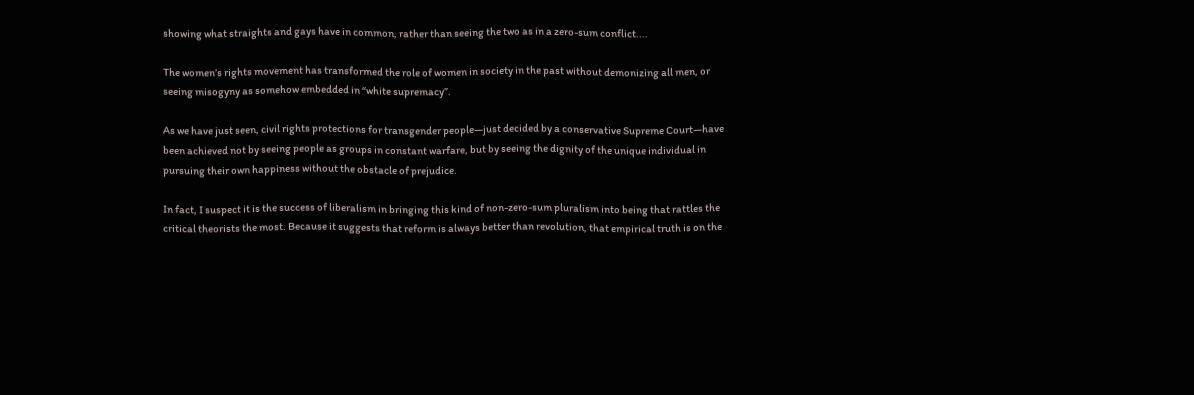showing what straights and gays have in common, rather than seeing the two as in a zero-sum conflict....

The women’s rights movement has transformed the role of women in society in the past without demonizing all men, or seeing misogyny as somehow embedded in “white supremacy”.

As we have just seen, civil rights protections for transgender people—just decided by a conservative Supreme Court—have been achieved not by seeing people as groups in constant warfare, but by seeing the dignity of the unique individual in pursuing their own happiness without the obstacle of prejudice.

In fact, I suspect it is the success of liberalism in bringing this kind of non-zero-sum pluralism into being that rattles the critical theorists the most. Because it suggests that reform is always better than revolution, that empirical truth is on the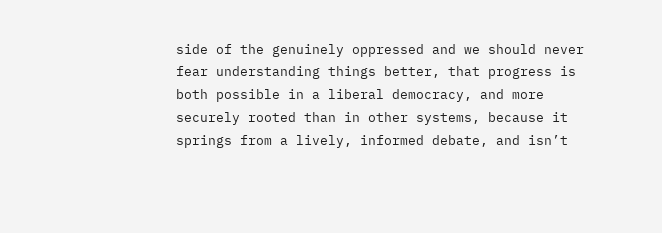side of the genuinely oppressed and we should never fear understanding things better, that progress is both possible in a liberal democracy, and more securely rooted than in other systems, because it springs from a lively, informed debate, and isn’t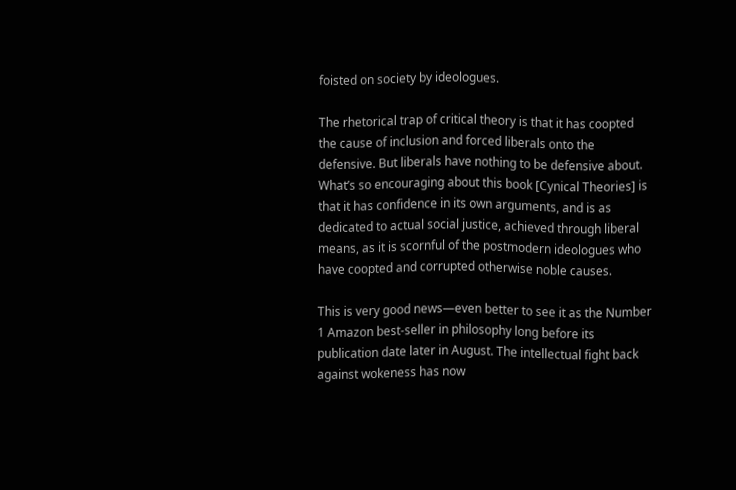foisted on society by ideologues.

The rhetorical trap of critical theory is that it has coopted the cause of inclusion and forced liberals onto the defensive. But liberals have nothing to be defensive about. What’s so encouraging about this book [Cynical Theories] is that it has confidence in its own arguments, and is as dedicated to actual social justice, achieved through liberal means, as it is scornful of the postmodern ideologues who have coopted and corrupted otherwise noble causes.

This is very good news—even better to see it as the Number 1 Amazon best-seller in philosophy long before its publication date later in August. The intellectual fight back against wokeness has now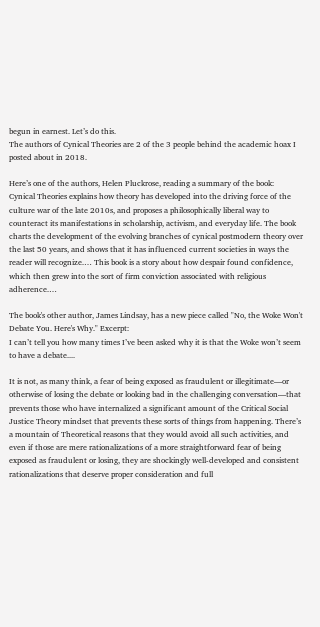begun in earnest. Let’s do this.
The authors of Cynical Theories are 2 of the 3 people behind the academic hoax I posted about in 2018.

Here’s one of the authors, Helen Pluckrose, reading a summary of the book:
Cynical Theories explains how theory has developed into the driving force of the culture war of the late 2010s, and proposes a philosophically liberal way to counteract its manifestations in scholarship, activism, and everyday life. The book charts the development of the evolving branches of cynical postmodern theory over the last 50 years, and shows that it has influenced current societies in ways the reader will recognize.… This book is a story about how despair found confidence, which then grew into the sort of firm conviction associated with religious adherence.…

The book's other author, James Lindsay, has a new piece called "No, the Woke Won't Debate You. Here's Why." Excerpt:
I can’t tell you how many times I’ve been asked why it is that the Woke won’t seem to have a debate....

It is not, as many think, a fear of being exposed as fraudulent or illegitimate—or otherwise of losing the debate or looking bad in the challenging conversation—that prevents those who have internalized a significant amount of the Critical Social Justice Theory mindset that prevents these sorts of things from happening. There’s a mountain of Theoretical reasons that they would avoid all such activities, and even if those are mere rationalizations of a more straightforward fear of being exposed as fraudulent or losing, they are shockingly well-developed and consistent rationalizations that deserve proper consideration and full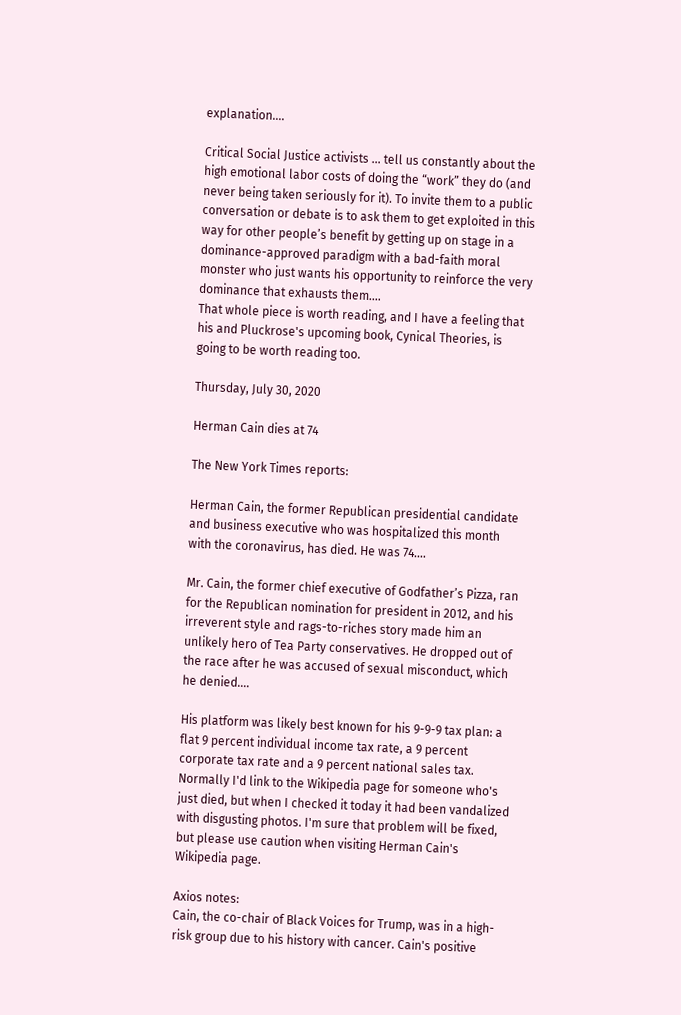explanation....

Critical Social Justice activists ... tell us constantly about the high emotional labor costs of doing the “work” they do (and never being taken seriously for it). To invite them to a public conversation or debate is to ask them to get exploited in this way for other people’s benefit by getting up on stage in a dominance-approved paradigm with a bad-faith moral monster who just wants his opportunity to reinforce the very dominance that exhausts them....
That whole piece is worth reading, and I have a feeling that his and Pluckrose's upcoming book, Cynical Theories, is going to be worth reading too.

Thursday, July 30, 2020

Herman Cain dies at 74

The New York Times reports:

Herman Cain, the former Republican presidential candidate and business executive who was hospitalized this month with the coronavirus, has died. He was 74.…

Mr. Cain, the former chief executive of Godfather’s Pizza, ran for the Republican nomination for president in 2012, and his irreverent style and rags-to-riches story made him an unlikely hero of Tea Party conservatives. He dropped out of the race after he was accused of sexual misconduct, which he denied.…

His platform was likely best known for his 9-9-9 tax plan: a flat 9 percent individual income tax rate, a 9 percent corporate tax rate and a 9 percent national sales tax.
Normally I'd link to the Wikipedia page for someone who's just died, but when I checked it today it had been vandalized with disgusting photos. I'm sure that problem will be fixed, but please use caution when visiting Herman Cain's Wikipedia page.

Axios notes:
Cain, the co-chair of Black Voices for Trump, was in a high-risk group due to his history with cancer. Cain's positive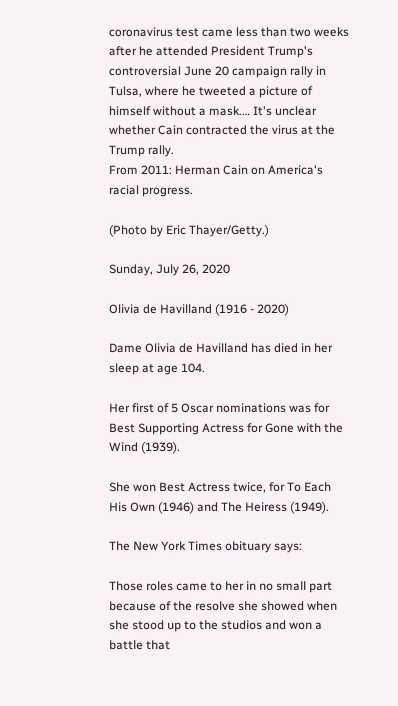coronavirus test came less than two weeks after he attended President Trump's controversial June 20 campaign rally in Tulsa, where he tweeted a picture of himself without a mask.… It's unclear whether Cain contracted the virus at the Trump rally.
From 2011: Herman Cain on America's racial progress.

(Photo by Eric Thayer/Getty.)

Sunday, July 26, 2020

Olivia de Havilland (1916 - 2020)

Dame Olivia de Havilland has died in her sleep at age 104.

Her first of 5 Oscar nominations was for Best Supporting Actress for Gone with the Wind (1939).

She won Best Actress twice, for To Each His Own (1946) and The Heiress (1949).

The New York Times obituary says:

Those roles came to her in no small part because of the resolve she showed when she stood up to the studios and won a battle that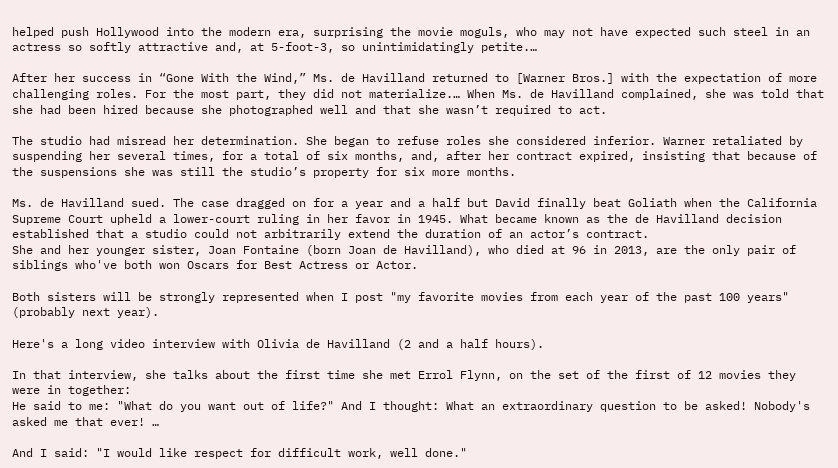helped push Hollywood into the modern era, surprising the movie moguls, who may not have expected such steel in an actress so softly attractive and, at 5-foot-3, so unintimidatingly petite.…

After her success in “Gone With the Wind,” Ms. de Havilland returned to [Warner Bros.] with the expectation of more challenging roles. For the most part, they did not materialize.… When Ms. de Havilland complained, she was told that she had been hired because she photographed well and that she wasn’t required to act.

The studio had misread her determination. She began to refuse roles she considered inferior. Warner retaliated by suspending her several times, for a total of six months, and, after her contract expired, insisting that because of the suspensions she was still the studio’s property for six more months.

Ms. de Havilland sued. The case dragged on for a year and a half but David finally beat Goliath when the California Supreme Court upheld a lower-court ruling in her favor in 1945. What became known as the de Havilland decision established that a studio could not arbitrarily extend the duration of an actor’s contract.
She and her younger sister, Joan Fontaine (born Joan de Havilland), who died at 96 in 2013, are the only pair of siblings who've both won Oscars for Best Actress or Actor.

Both sisters will be strongly represented when I post "my favorite movies from each year of the past 100 years" (probably next year).

Here's a long video interview with Olivia de Havilland (2 and a half hours).

In that interview, she talks about the first time she met Errol Flynn, on the set of the first of 12 movies they were in together:
He said to me: "What do you want out of life?" And I thought: What an extraordinary question to be asked! Nobody's asked me that ever! …

And I said: "I would like respect for difficult work, well done."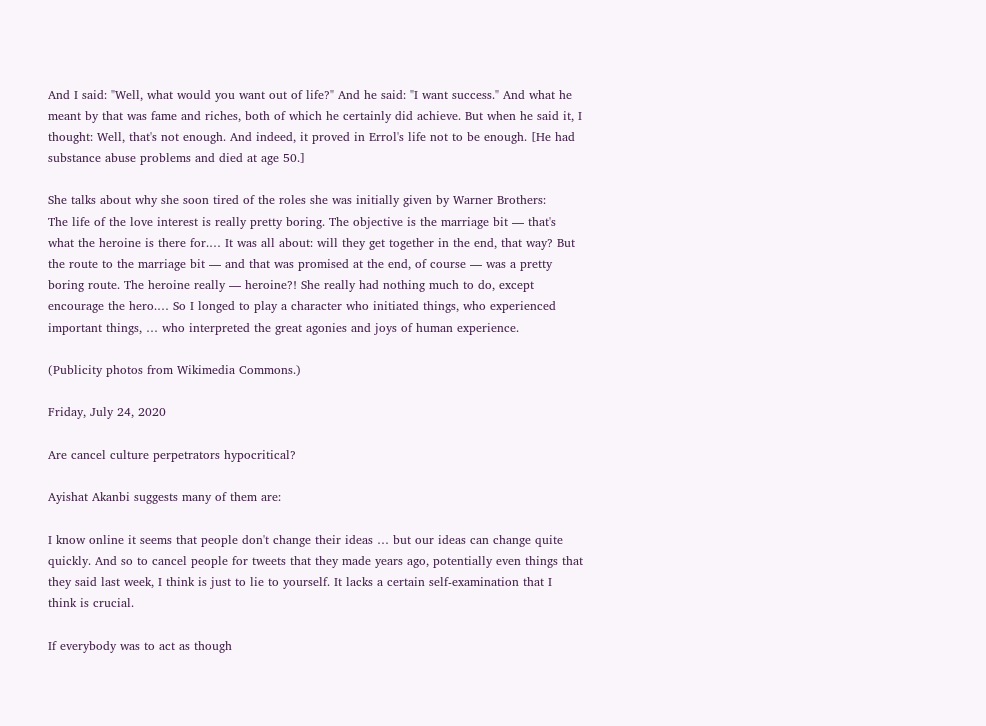And I said: "Well, what would you want out of life?" And he said: "I want success." And what he meant by that was fame and riches, both of which he certainly did achieve. But when he said it, I thought: Well, that's not enough. And indeed, it proved in Errol's life not to be enough. [He had substance abuse problems and died at age 50.]

She talks about why she soon tired of the roles she was initially given by Warner Brothers:
The life of the love interest is really pretty boring. The objective is the marriage bit — that's what the heroine is there for.… It was all about: will they get together in the end, that way? But the route to the marriage bit — and that was promised at the end, of course — was a pretty boring route. The heroine really — heroine?! She really had nothing much to do, except encourage the hero.… So I longed to play a character who initiated things, who experienced important things, … who interpreted the great agonies and joys of human experience.

(Publicity photos from Wikimedia Commons.)

Friday, July 24, 2020

Are cancel culture perpetrators hypocritical?

Ayishat Akanbi suggests many of them are:

I know online it seems that people don't change their ideas … but our ideas can change quite quickly. And so to cancel people for tweets that they made years ago, potentially even things that they said last week, I think is just to lie to yourself. It lacks a certain self-examination that I think is crucial.

If everybody was to act as though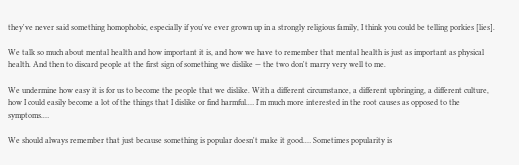they've never said something homophobic, especially if you've ever grown up in a strongly religious family, I think you could be telling porkies [lies].

We talk so much about mental health and how important it is, and how we have to remember that mental health is just as important as physical health. And then to discard people at the first sign of something we dislike — the two don't marry very well to me.

We undermine how easy it is for us to become the people that we dislike. With a different circumstance, a different upbringing, a different culture, how I could easily become a lot of the things that I dislike or find harmful.… I'm much more interested in the root causes as opposed to the symptoms.…

We should always remember that just because something is popular doesn't make it good.… Sometimes popularity is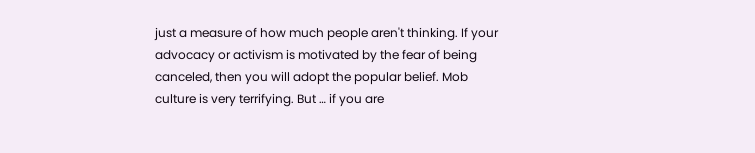just a measure of how much people aren't thinking. If your advocacy or activism is motivated by the fear of being canceled, then you will adopt the popular belief. Mob culture is very terrifying. But … if you are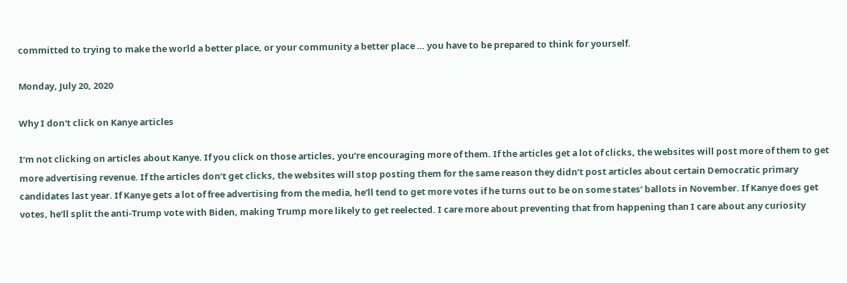committed to trying to make the world a better place, or your community a better place … you have to be prepared to think for yourself.

Monday, July 20, 2020

Why I don't click on Kanye articles

I’m not clicking on articles about Kanye. If you click on those articles, you’re encouraging more of them. If the articles get a lot of clicks, the websites will post more of them to get more advertising revenue. If the articles don’t get clicks, the websites will stop posting them for the same reason they didn’t post articles about certain Democratic primary candidates last year. If Kanye gets a lot of free advertising from the media, he’ll tend to get more votes if he turns out to be on some states’ ballots in November. If Kanye does get votes, he’ll split the anti-Trump vote with Biden, making Trump more likely to get reelected. I care more about preventing that from happening than I care about any curiosity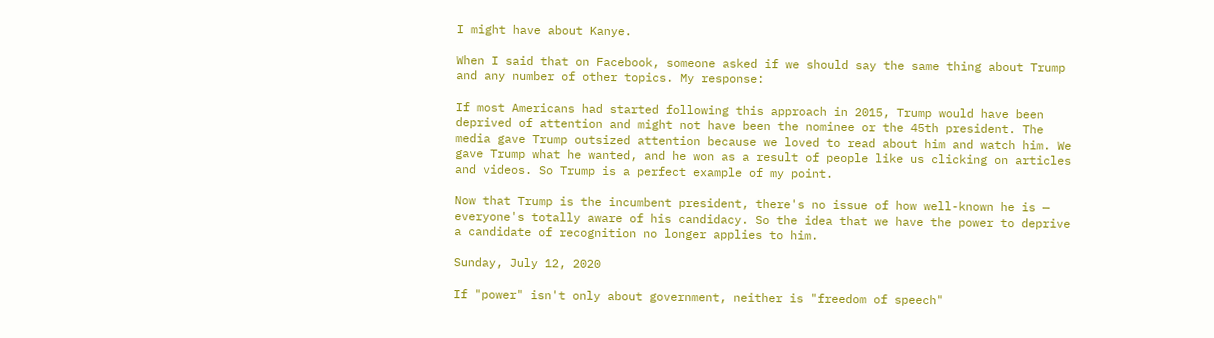I might have about Kanye.

When I said that on Facebook, someone asked if we should say the same thing about Trump and any number of other topics. My response:

If most Americans had started following this approach in 2015, Trump would have been deprived of attention and might not have been the nominee or the 45th president. The media gave Trump outsized attention because we loved to read about him and watch him. We gave Trump what he wanted, and he won as a result of people like us clicking on articles and videos. So Trump is a perfect example of my point.

Now that Trump is the incumbent president, there's no issue of how well-known he is — everyone's totally aware of his candidacy. So the idea that we have the power to deprive a candidate of recognition no longer applies to him.

Sunday, July 12, 2020

If "power" isn't only about government, neither is "freedom of speech"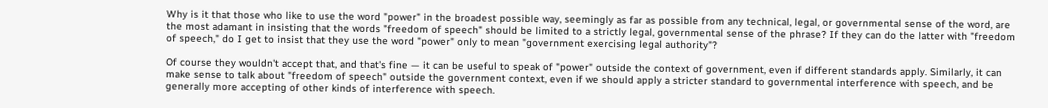Why is it that those who like to use the word "power" in the broadest possible way, seemingly as far as possible from any technical, legal, or governmental sense of the word, are the most adamant in insisting that the words "freedom of speech" should be limited to a strictly legal, governmental sense of the phrase? If they can do the latter with "freedom of speech," do I get to insist that they use the word "power" only to mean "government exercising legal authority"?

Of course they wouldn't accept that, and that's fine — it can be useful to speak of "power" outside the context of government, even if different standards apply. Similarly, it can make sense to talk about "freedom of speech" outside the government context, even if we should apply a stricter standard to governmental interference with speech, and be generally more accepting of other kinds of interference with speech.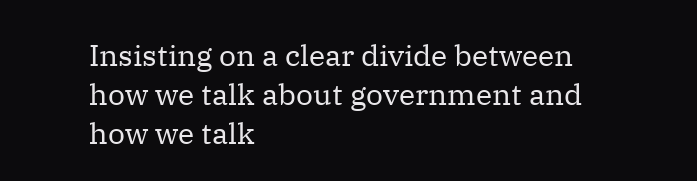Insisting on a clear divide between how we talk about government and how we talk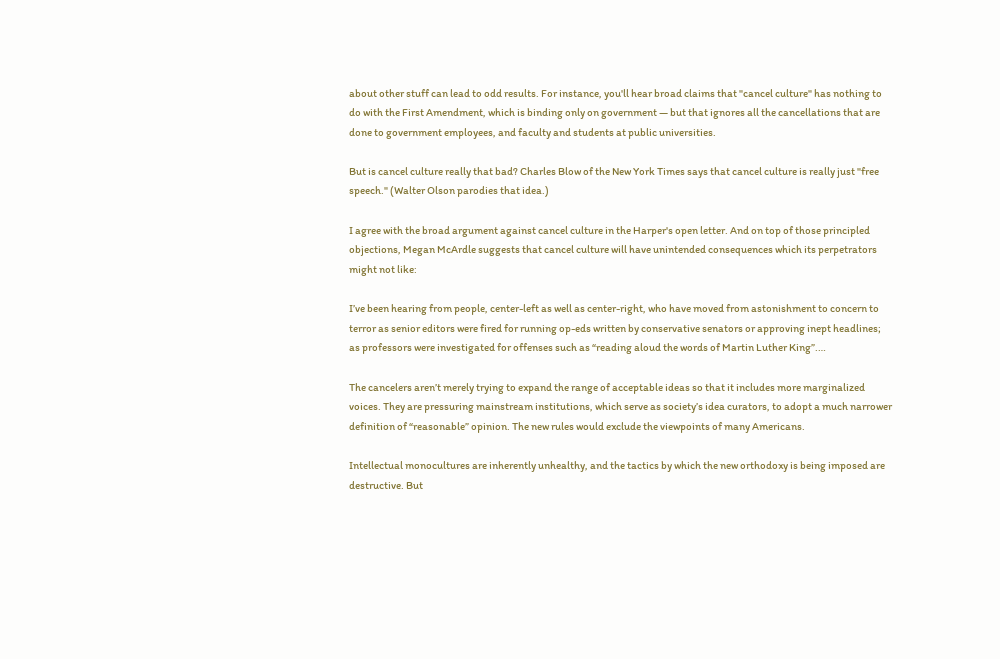about other stuff can lead to odd results. For instance, you'll hear broad claims that "cancel culture" has nothing to do with the First Amendment, which is binding only on government — but that ignores all the cancellations that are done to government employees, and faculty and students at public universities.

But is cancel culture really that bad? Charles Blow of the New York Times says that cancel culture is really just "free speech." (Walter Olson parodies that idea.)

I agree with the broad argument against cancel culture in the Harper's open letter. And on top of those principled objections, Megan McArdle suggests that cancel culture will have unintended consequences which its perpetrators might not like:

I’ve been hearing from people, center-left as well as center-right, who have moved from astonishment to concern to terror as senior editors were fired for running op-eds written by conservative senators or approving inept headlines; as professors were investigated for offenses such as “reading aloud the words of Martin Luther King”.…

The cancelers aren’t merely trying to expand the range of acceptable ideas so that it includes more marginalized voices. They are pressuring mainstream institutions, which serve as society’s idea curators, to adopt a much narrower definition of “reasonable” opinion. The new rules would exclude the viewpoints of many Americans.

Intellectual monocultures are inherently unhealthy, and the tactics by which the new orthodoxy is being imposed are destructive. But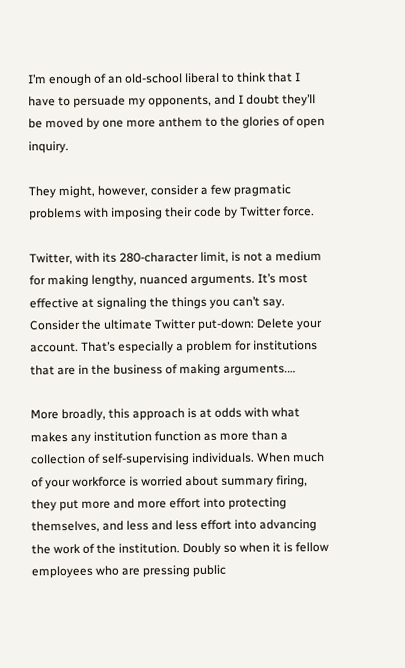I’m enough of an old-school liberal to think that I have to persuade my opponents, and I doubt they’ll be moved by one more anthem to the glories of open inquiry.

They might, however, consider a few pragmatic problems with imposing their code by Twitter force.

Twitter, with its 280-character limit, is not a medium for making lengthy, nuanced arguments. It’s most effective at signaling the things you can’t say. Consider the ultimate Twitter put-down: Delete your account. That’s especially a problem for institutions that are in the business of making arguments.…

More broadly, this approach is at odds with what makes any institution function as more than a collection of self-supervising individuals. When much of your workforce is worried about summary firing, they put more and more effort into protecting themselves, and less and less effort into advancing the work of the institution. Doubly so when it is fellow employees who are pressing public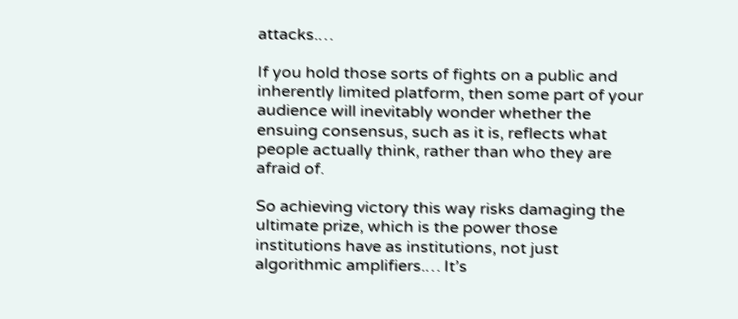attacks.…

If you hold those sorts of fights on a public and inherently limited platform, then some part of your audience will inevitably wonder whether the ensuing consensus, such as it is, reflects what people actually think, rather than who they are afraid of.

So achieving victory this way risks damaging the ultimate prize, which is the power those institutions have as institutions, not just algorithmic amplifiers.… It’s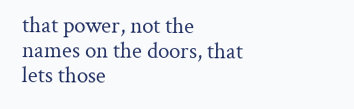that power, not the names on the doors, that lets those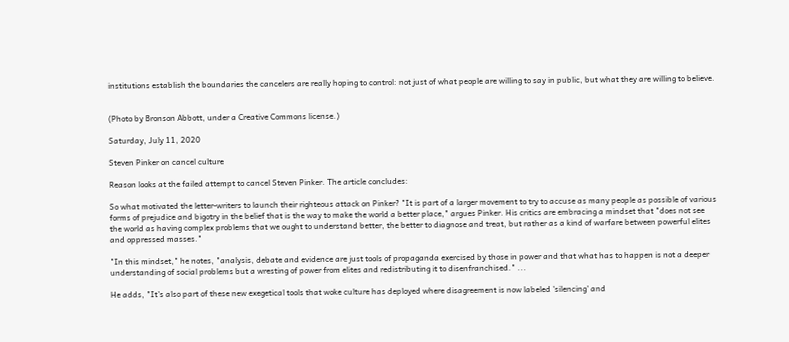institutions establish the boundaries the cancelers are really hoping to control: not just of what people are willing to say in public, but what they are willing to believe.


(Photo by Bronson Abbott, under a Creative Commons license.)

Saturday, July 11, 2020

Steven Pinker on cancel culture

Reason looks at the failed attempt to cancel Steven Pinker. The article concludes:

So what motivated the letter-writers to launch their righteous attack on Pinker? "It is part of a larger movement to try to accuse as many people as possible of various forms of prejudice and bigotry in the belief that is the way to make the world a better place," argues Pinker. His critics are embracing a mindset that "does not see the world as having complex problems that we ought to understand better, the better to diagnose and treat, but rather as a kind of warfare between powerful elites and oppressed masses."

"In this mindset," he notes, "analysis, debate and evidence are just tools of propaganda exercised by those in power and that what has to happen is not a deeper understanding of social problems but a wresting of power from elites and redistributing it to disenfranchised." ...

He adds, "It's also part of these new exegetical tools that woke culture has deployed where disagreement is now labeled 'silencing' and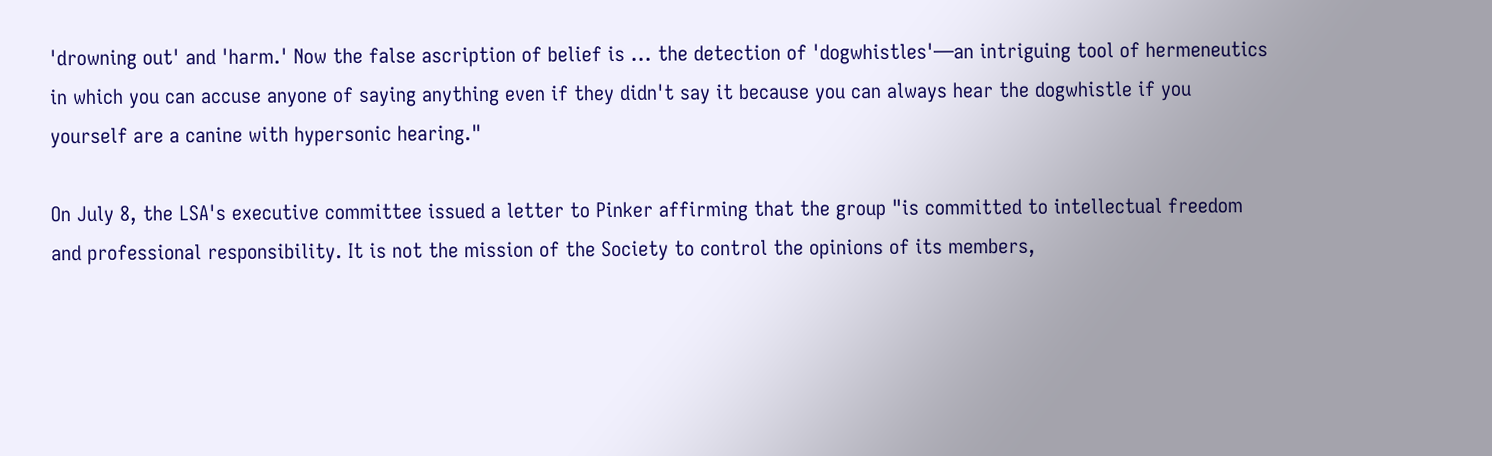'drowning out' and 'harm.' Now the false ascription of belief is ... the detection of 'dogwhistles'—an intriguing tool of hermeneutics in which you can accuse anyone of saying anything even if they didn't say it because you can always hear the dogwhistle if you yourself are a canine with hypersonic hearing."

On July 8, the LSA's executive committee issued a letter to Pinker affirming that the group "is committed to intellectual freedom and professional responsibility. It is not the mission of the Society to control the opinions of its members,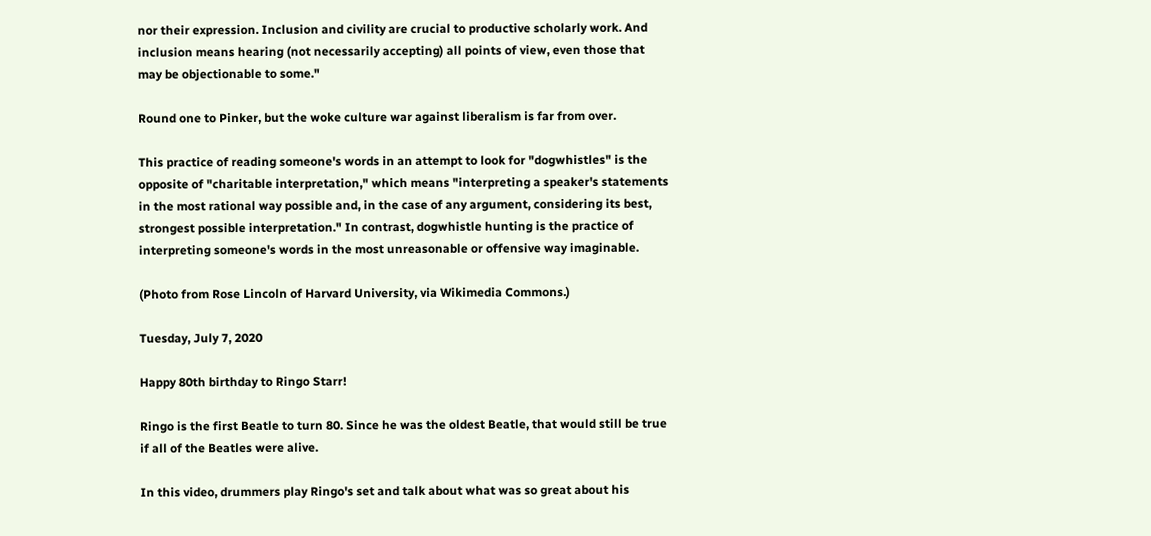nor their expression. Inclusion and civility are crucial to productive scholarly work. And inclusion means hearing (not necessarily accepting) all points of view, even those that may be objectionable to some."

Round one to Pinker, but the woke culture war against liberalism is far from over.

This practice of reading someone's words in an attempt to look for "dogwhistles" is the opposite of "charitable interpretation," which means "interpreting a speaker's statements in the most rational way possible and, in the case of any argument, considering its best, strongest possible interpretation." In contrast, dogwhistle hunting is the practice of interpreting someone's words in the most unreasonable or offensive way imaginable.

(Photo from Rose Lincoln of Harvard University, via Wikimedia Commons.)

Tuesday, July 7, 2020

Happy 80th birthday to Ringo Starr!

Ringo is the first Beatle to turn 80. Since he was the oldest Beatle, that would still be true if all of the Beatles were alive.

In this video, drummers play Ringo's set and talk about what was so great about his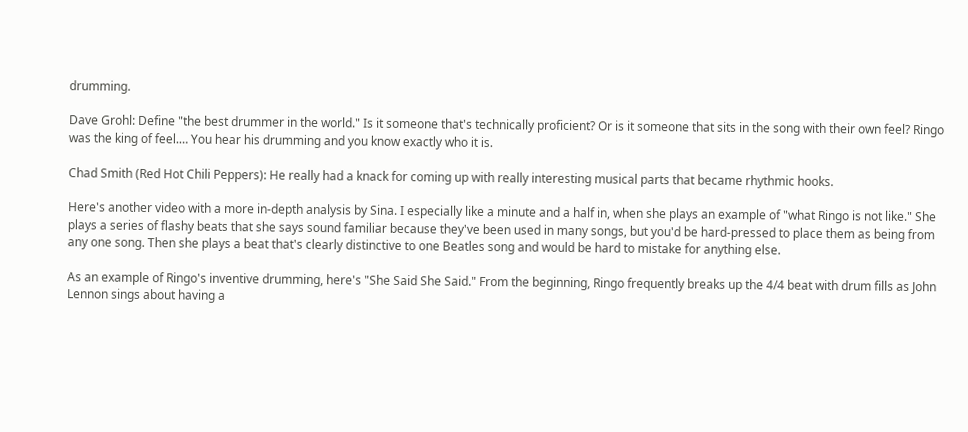drumming.

Dave Grohl: Define "the best drummer in the world." Is it someone that's technically proficient? Or is it someone that sits in the song with their own feel? Ringo was the king of feel.… You hear his drumming and you know exactly who it is.

Chad Smith (Red Hot Chili Peppers): He really had a knack for coming up with really interesting musical parts that became rhythmic hooks.

Here's another video with a more in-depth analysis by Sina. I especially like a minute and a half in, when she plays an example of "what Ringo is not like." She plays a series of flashy beats that she says sound familiar because they've been used in many songs, but you'd be hard-pressed to place them as being from any one song. Then she plays a beat that's clearly distinctive to one Beatles song and would be hard to mistake for anything else.

As an example of Ringo's inventive drumming, here's "She Said She Said." From the beginning, Ringo frequently breaks up the 4/4 beat with drum fills as John Lennon sings about having a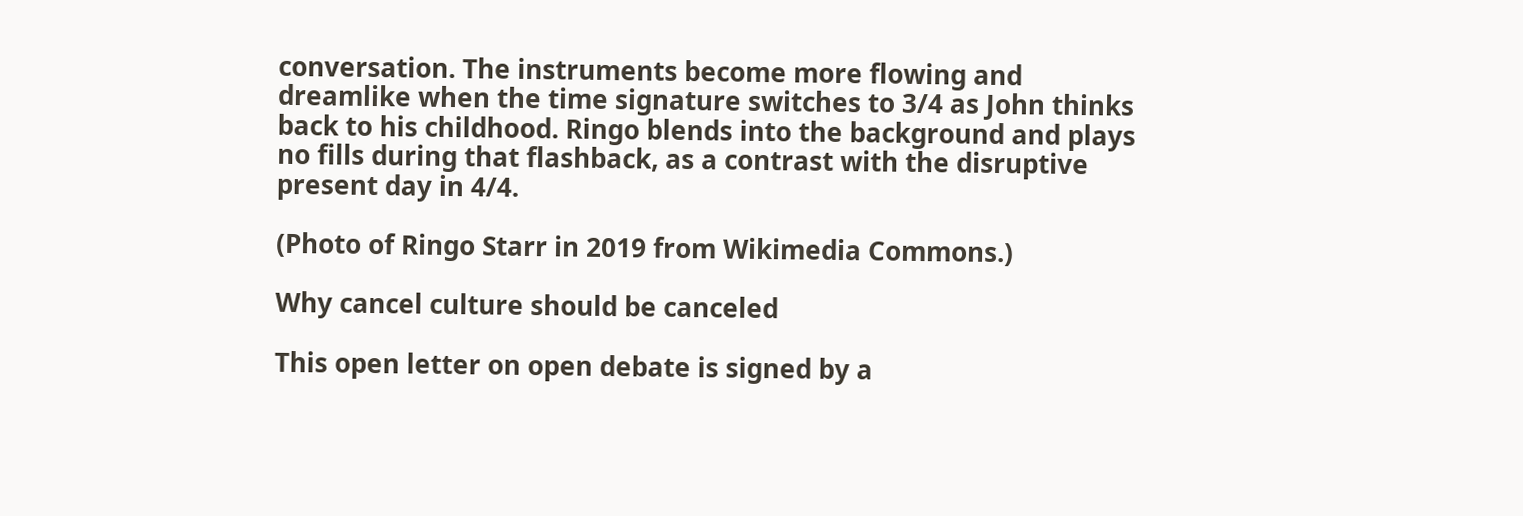conversation. The instruments become more flowing and dreamlike when the time signature switches to 3/4 as John thinks back to his childhood. Ringo blends into the background and plays no fills during that flashback, as a contrast with the disruptive present day in 4/4.

(Photo of Ringo Starr in 2019 from Wikimedia Commons.)

Why cancel culture should be canceled

This open letter on open debate is signed by a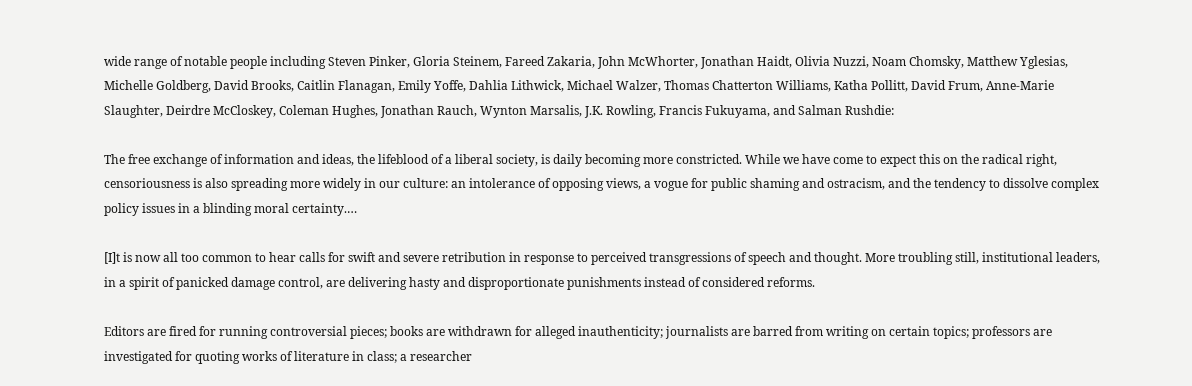wide range of notable people including Steven Pinker, Gloria Steinem, Fareed Zakaria, John McWhorter, Jonathan Haidt, Olivia Nuzzi, Noam Chomsky, Matthew Yglesias, Michelle Goldberg, David Brooks, Caitlin Flanagan, Emily Yoffe, Dahlia Lithwick, Michael Walzer, Thomas Chatterton Williams, Katha Pollitt, David Frum, Anne-Marie Slaughter, Deirdre McCloskey, Coleman Hughes, Jonathan Rauch, Wynton Marsalis, J.K. Rowling, Francis Fukuyama, and Salman Rushdie:

The free exchange of information and ideas, the lifeblood of a liberal society, is daily becoming more constricted. While we have come to expect this on the radical right, censoriousness is also spreading more widely in our culture: an intolerance of opposing views, a vogue for public shaming and ostracism, and the tendency to dissolve complex policy issues in a blinding moral certainty.…

[I]t is now all too common to hear calls for swift and severe retribution in response to perceived transgressions of speech and thought. More troubling still, institutional leaders, in a spirit of panicked damage control, are delivering hasty and disproportionate punishments instead of considered reforms.

Editors are fired for running controversial pieces; books are withdrawn for alleged inauthenticity; journalists are barred from writing on certain topics; professors are investigated for quoting works of literature in class; a researcher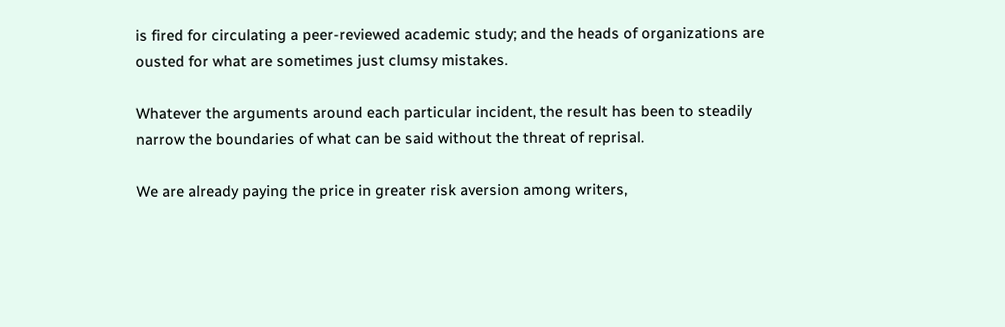is fired for circulating a peer-reviewed academic study; and the heads of organizations are ousted for what are sometimes just clumsy mistakes.

Whatever the arguments around each particular incident, the result has been to steadily narrow the boundaries of what can be said without the threat of reprisal.

We are already paying the price in greater risk aversion among writers,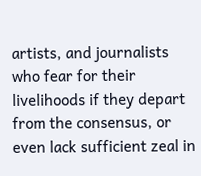artists, and journalists who fear for their livelihoods if they depart from the consensus, or even lack sufficient zeal in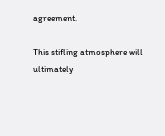agreement.

This stifling atmosphere will ultimately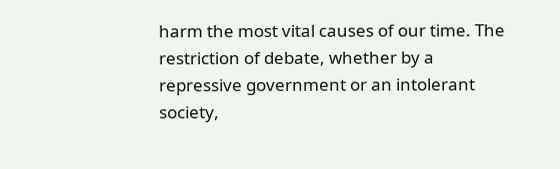harm the most vital causes of our time. The restriction of debate, whether by a repressive government or an intolerant society,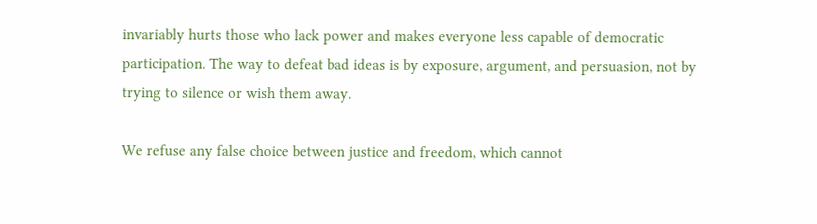invariably hurts those who lack power and makes everyone less capable of democratic participation. The way to defeat bad ideas is by exposure, argument, and persuasion, not by trying to silence or wish them away.

We refuse any false choice between justice and freedom, which cannot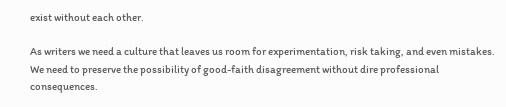exist without each other.

As writers we need a culture that leaves us room for experimentation, risk taking, and even mistakes. We need to preserve the possibility of good-faith disagreement without dire professional consequences.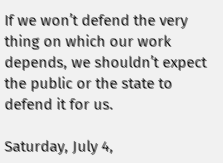If we won’t defend the very thing on which our work depends, we shouldn’t expect the public or the state to defend it for us.

Saturday, July 4,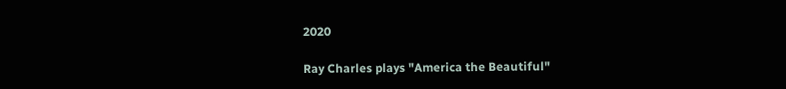2020

Ray Charles plays "America the Beautiful"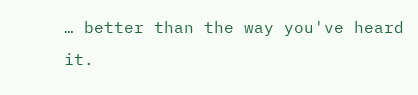… better than the way you've heard it.